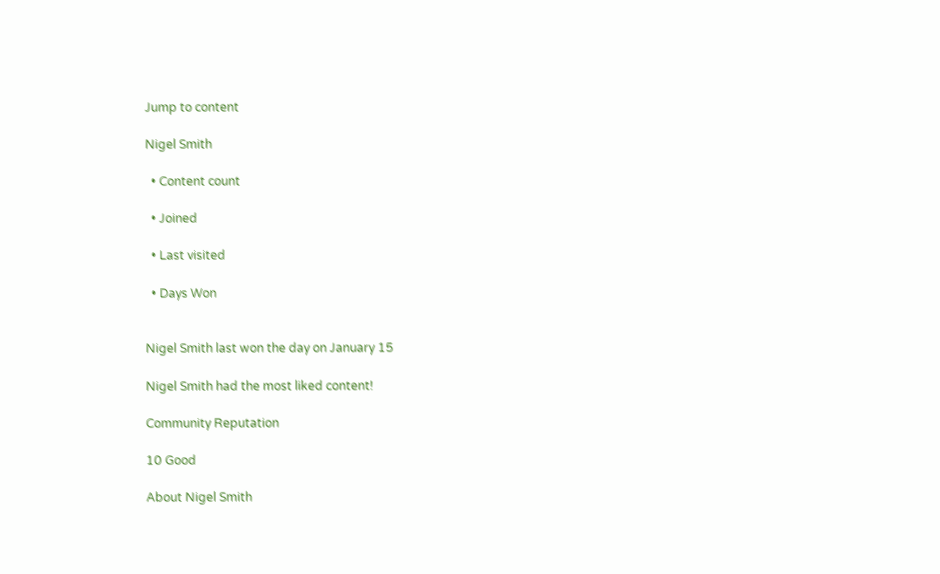Jump to content

Nigel Smith

  • Content count

  • Joined

  • Last visited

  • Days Won


Nigel Smith last won the day on January 15

Nigel Smith had the most liked content!

Community Reputation

10 Good

About Nigel Smith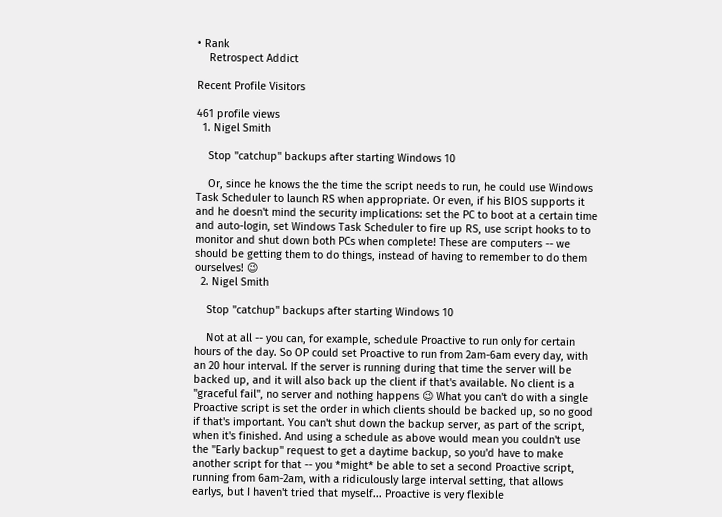• Rank
    Retrospect Addict

Recent Profile Visitors

461 profile views
  1. Nigel Smith

    Stop "catchup" backups after starting Windows 10

    Or, since he knows the the time the script needs to run, he could use Windows Task Scheduler to launch RS when appropriate. Or even, if his BIOS supports it and he doesn't mind the security implications: set the PC to boot at a certain time and auto-login, set Windows Task Scheduler to fire up RS, use script hooks to to monitor and shut down both PCs when complete! These are computers -- we should be getting them to do things, instead of having to remember to do them ourselves! 😉
  2. Nigel Smith

    Stop "catchup" backups after starting Windows 10

    Not at all -- you can, for example, schedule Proactive to run only for certain hours of the day. So OP could set Proactive to run from 2am-6am every day, with an 20 hour interval. If the server is running during that time the server will be backed up, and it will also back up the client if that's available. No client is a "graceful fail", no server and nothing happens 😉 What you can't do with a single Proactive script is set the order in which clients should be backed up, so no good if that's important. You can't shut down the backup server, as part of the script, when it's finished. And using a schedule as above would mean you couldn't use the "Early backup" request to get a daytime backup, so you'd have to make another script for that -- you *might* be able to set a second Proactive script, running from 6am-2am, with a ridiculously large interval setting, that allows earlys, but I haven't tried that myself... Proactive is very flexible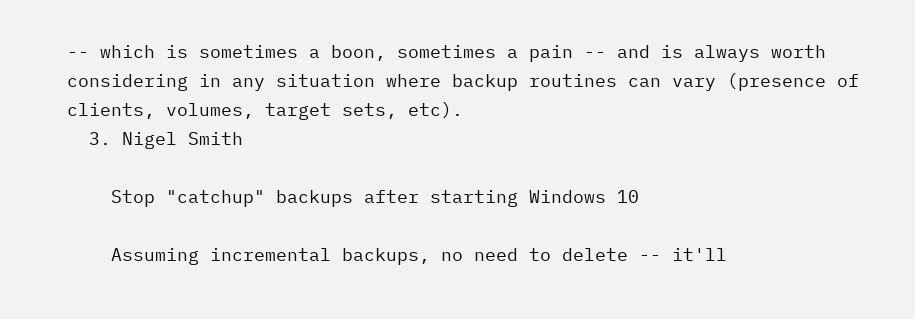-- which is sometimes a boon, sometimes a pain -- and is always worth considering in any situation where backup routines can vary (presence of clients, volumes, target sets, etc).
  3. Nigel Smith

    Stop "catchup" backups after starting Windows 10

    Assuming incremental backups, no need to delete -- it'll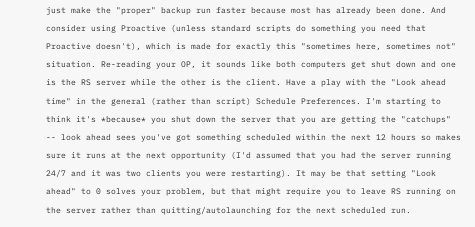just make the "proper" backup run faster because most has already been done. And consider using Proactive (unless standard scripts do something you need that Proactive doesn't), which is made for exactly this "sometimes here, sometimes not" situation. Re-reading your OP, it sounds like both computers get shut down and one is the RS server while the other is the client. Have a play with the "Look ahead time" in the general (rather than script) Schedule Preferences. I'm starting to think it's *because* you shut down the server that you are getting the "catchups" -- look ahead sees you've got something scheduled within the next 12 hours so makes sure it runs at the next opportunity (I'd assumed that you had the server running 24/7 and it was two clients you were restarting). It may be that setting "Look ahead" to 0 solves your problem, but that might require you to leave RS running on the server rather than quitting/autolaunching for the next scheduled run.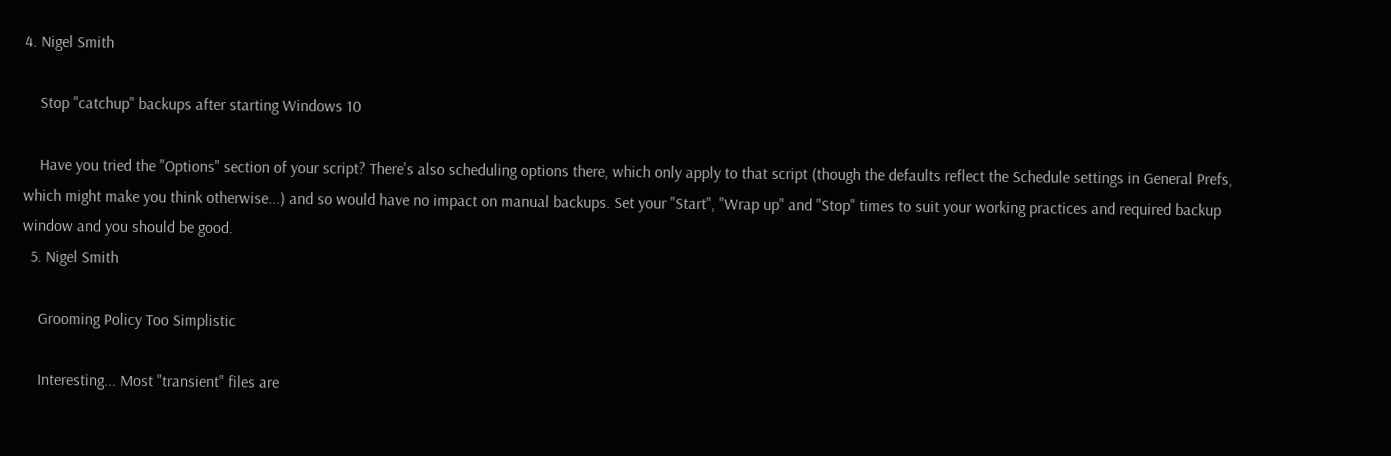4. Nigel Smith

    Stop "catchup" backups after starting Windows 10

    Have you tried the "Options" section of your script? There's also scheduling options there, which only apply to that script (though the defaults reflect the Schedule settings in General Prefs, which might make you think otherwise...) and so would have no impact on manual backups. Set your "Start", "Wrap up" and "Stop" times to suit your working practices and required backup window and you should be good.
  5. Nigel Smith

    Grooming Policy Too Simplistic

    Interesting... Most "transient" files are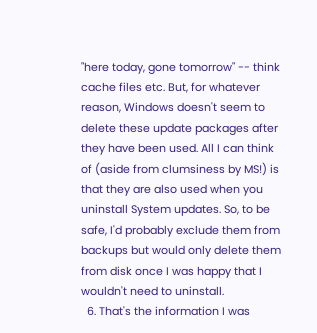"here today, gone tomorrow" -- think cache files etc. But, for whatever reason, Windows doesn't seem to delete these update packages after they have been used. All I can think of (aside from clumsiness by MS!) is that they are also used when you uninstall System updates. So, to be safe, I'd probably exclude them from backups but would only delete them from disk once I was happy that I wouldn't need to uninstall.
  6. That's the information I was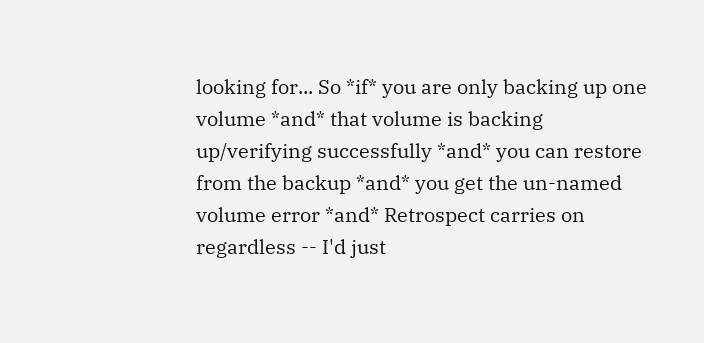looking for... So *if* you are only backing up one volume *and* that volume is backing up/verifying successfully *and* you can restore from the backup *and* you get the un-named volume error *and* Retrospect carries on regardless -- I'd just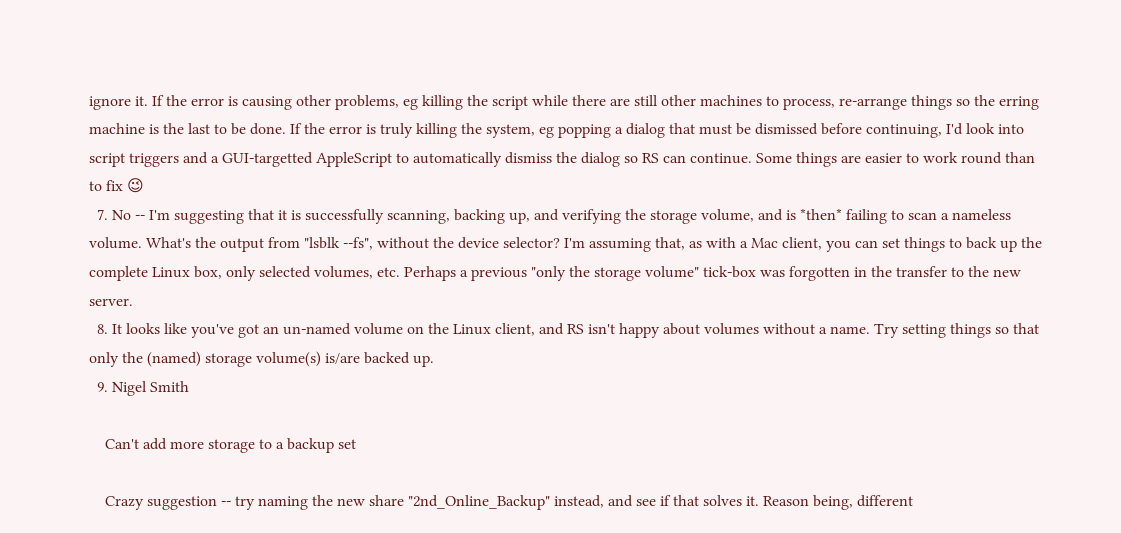ignore it. If the error is causing other problems, eg killing the script while there are still other machines to process, re-arrange things so the erring machine is the last to be done. If the error is truly killing the system, eg popping a dialog that must be dismissed before continuing, I'd look into script triggers and a GUI-targetted AppleScript to automatically dismiss the dialog so RS can continue. Some things are easier to work round than to fix 😉
  7. No -- I'm suggesting that it is successfully scanning, backing up, and verifying the storage volume, and is *then* failing to scan a nameless volume. What's the output from "lsblk --fs", without the device selector? I'm assuming that, as with a Mac client, you can set things to back up the complete Linux box, only selected volumes, etc. Perhaps a previous "only the storage volume" tick-box was forgotten in the transfer to the new server.
  8. It looks like you've got an un-named volume on the Linux client, and RS isn't happy about volumes without a name. Try setting things so that only the (named) storage volume(s) is/are backed up.
  9. Nigel Smith

    Can't add more storage to a backup set

    Crazy suggestion -- try naming the new share "2nd_Online_Backup" instead, and see if that solves it. Reason being, different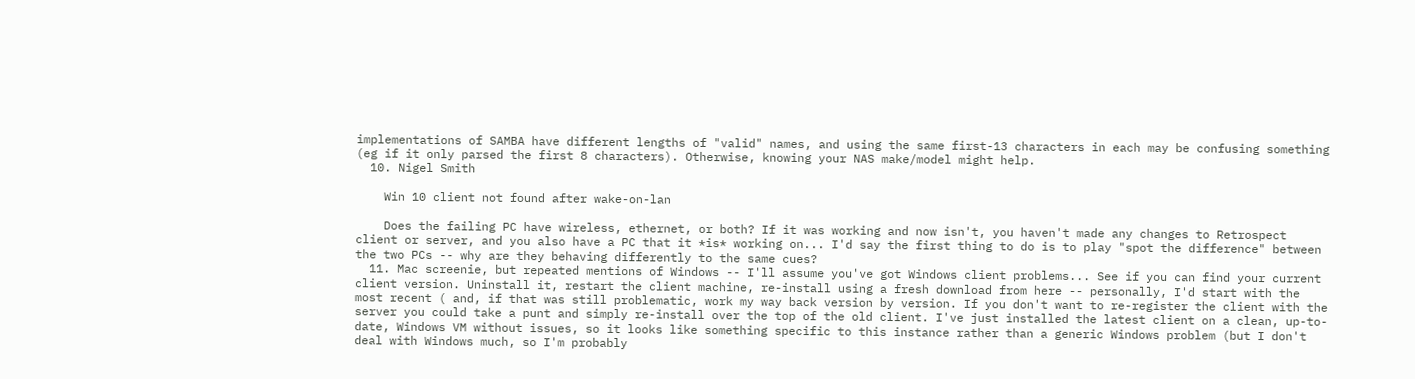implementations of SAMBA have different lengths of "valid" names, and using the same first-13 characters in each may be confusing something (eg if it only parsed the first 8 characters). Otherwise, knowing your NAS make/model might help.
  10. Nigel Smith

    Win 10 client not found after wake-on-lan

    Does the failing PC have wireless, ethernet, or both? If it was working and now isn't, you haven't made any changes to Retrospect client or server, and you also have a PC that it *is* working on... I'd say the first thing to do is to play "spot the difference" between the two PCs -- why are they behaving differently to the same cues?
  11. Mac screenie, but repeated mentions of Windows -- I'll assume you've got Windows client problems... See if you can find your current client version. Uninstall it, restart the client machine, re-install using a fresh download from here -- personally, I'd start with the most recent ( and, if that was still problematic, work my way back version by version. If you don't want to re-register the client with the server you could take a punt and simply re-install over the top of the old client. I've just installed the latest client on a clean, up-to-date, Windows VM without issues, so it looks like something specific to this instance rather than a generic Windows problem (but I don't deal with Windows much, so I'm probably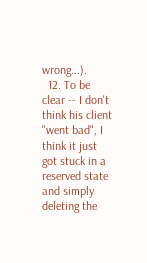wrong...).
  12. To be clear -- I don't think his client "went bad", I think it just got stuck in a reserved state and simply deleting the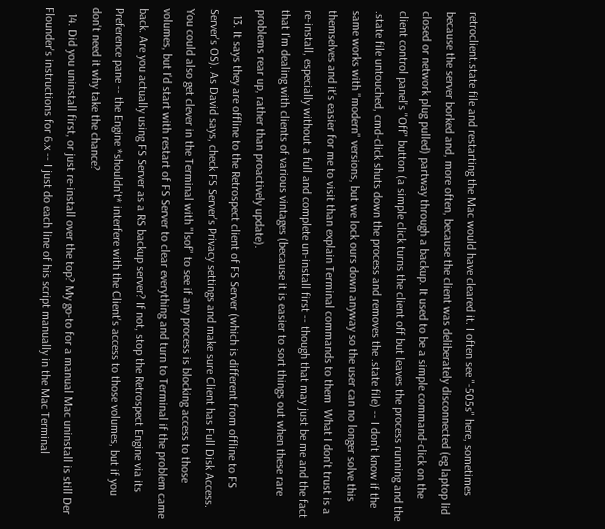retroclient.state file and restarting the Mac would have cleared it. I often see "-505s" here, sometimes because the server borked and, more often, because the client was deliberately disconnected (eg laptop lid closed or network plug pulled) partway through a backup. It used to be a simple command-click on the client control panel's "Off" button (a simple click turns the client off but leaves the process running and the .state file untouched, cmd-click shuts down the process and removes the .state file) -- I don't know if the same works with "modern" versions, but we lock ours down anyway so the user can no longer solve this themselves and it's easier for me to visit than explain Terminal commands to them  What I don't trust is a re-install, especially without a full and complete un-install first -- though that may just be me and the fact that I'm dealing with clients of various vintages (because it is easier to sort things out when these rare problems rear up, rather than proactively update).
  13. It says they are offline to the Retrospect client of FS Server (which is different from offline to FS Server's OS). As David says, check FS Server's Privacy settings and make sure Client has Full Disk Access. You could also get clever in the Terminal with "lsof" to see if any process is blocking access to those volumes, but I'd start with restart of FS Server to clear everything and turn to Terminal if the problem came back. Are you actually using FS Server as a RS backup server? If not, stop the Retrospect Engine via its Preference pane -- the Engine *shouldn't* interfere with the Client's access to those volumes, but if you don't need it why take the chance?
  14. Did you uninstall first, or just re-install over the top? My go-to for a manual Mac uninstall is still Der Flounder's instructions for 6.x -- I just do each line of his script manually in the Mac Terminal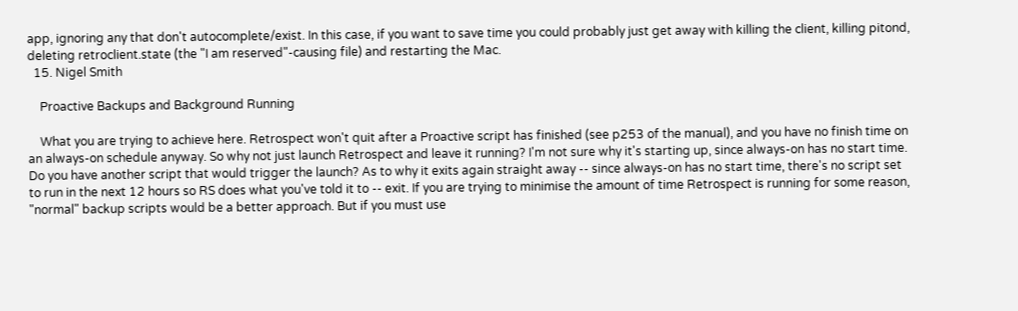app, ignoring any that don't autocomplete/exist. In this case, if you want to save time you could probably just get away with killing the client, killing pitond, deleting retroclient.state (the "I am reserved"-causing file) and restarting the Mac.
  15. Nigel Smith

    Proactive Backups and Background Running

    What you are trying to achieve here. Retrospect won't quit after a Proactive script has finished (see p253 of the manual), and you have no finish time on an always-on schedule anyway. So why not just launch Retrospect and leave it running? I'm not sure why it's starting up, since always-on has no start time. Do you have another script that would trigger the launch? As to why it exits again straight away -- since always-on has no start time, there's no script set to run in the next 12 hours so RS does what you've told it to -- exit. If you are trying to minimise the amount of time Retrospect is running for some reason, "normal" backup scripts would be a better approach. But if you must use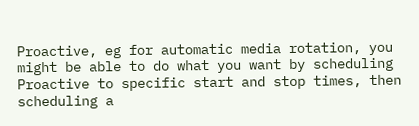Proactive, eg for automatic media rotation, you might be able to do what you want by scheduling Proactive to specific start and stop times, then scheduling a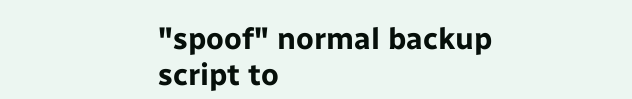"spoof" normal backup script to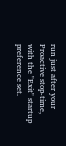run just after your Proactive stop-time, with the "Exit" startup preference set.